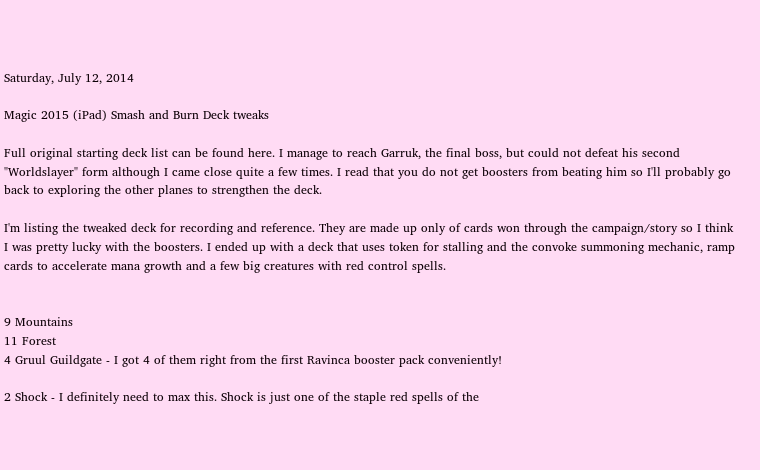Saturday, July 12, 2014

Magic 2015 (iPad) Smash and Burn Deck tweaks

Full original starting deck list can be found here. I manage to reach Garruk, the final boss, but could not defeat his second "Worldslayer" form although I came close quite a few times. I read that you do not get boosters from beating him so I'll probably go back to exploring the other planes to strengthen the deck.

I'm listing the tweaked deck for recording and reference. They are made up only of cards won through the campaign/story so I think I was pretty lucky with the boosters. I ended up with a deck that uses token for stalling and the convoke summoning mechanic, ramp cards to accelerate mana growth and a few big creatures with red control spells.


9 Mountains
11 Forest
4 Gruul Guildgate - I got 4 of them right from the first Ravinca booster pack conveniently!

2 Shock - I definitely need to max this. Shock is just one of the staple red spells of the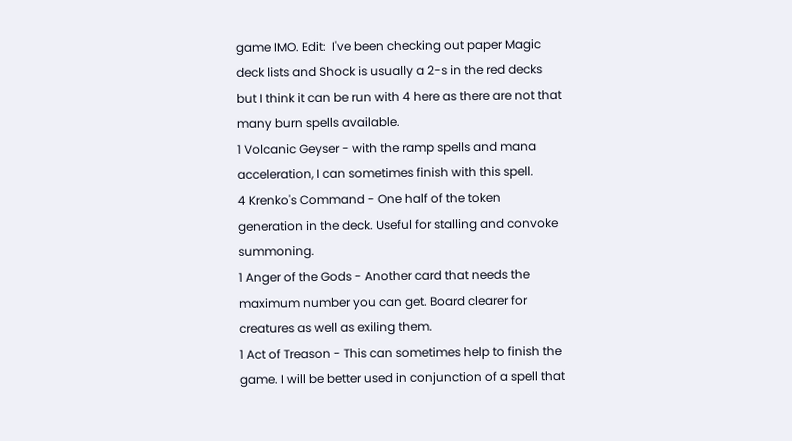game IMO. Edit:  I've been checking out paper Magic deck lists and Shock is usually a 2-s in the red decks but I think it can be run with 4 here as there are not that many burn spells available.
1 Volcanic Geyser - with the ramp spells and mana acceleration, I can sometimes finish with this spell.
4 Krenko's Command - One half of the token generation in the deck. Useful for stalling and convoke summoning.
1 Anger of the Gods - Another card that needs the maximum number you can get. Board clearer for creatures as well as exiling them.
1 Act of Treason - This can sometimes help to finish the game. I will be better used in conjunction of a spell that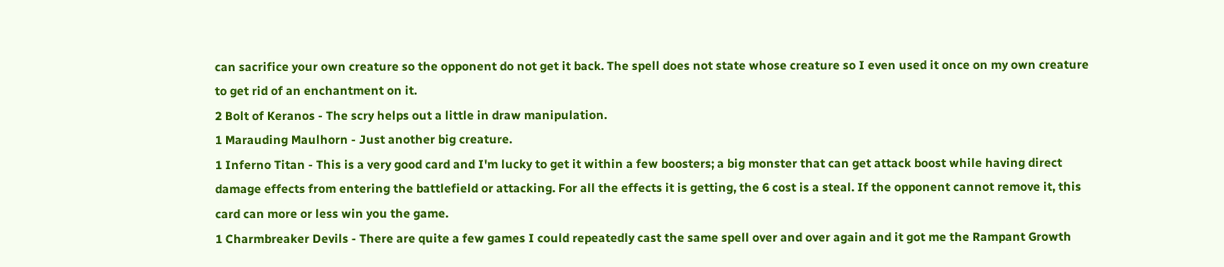can sacrifice your own creature so the opponent do not get it back. The spell does not state whose creature so I even used it once on my own creature to get rid of an enchantment on it.
2 Bolt of Keranos - The scry helps out a little in draw manipulation.
1 Marauding Maulhorn - Just another big creature.
1 Inferno Titan - This is a very good card and I'm lucky to get it within a few boosters; a big monster that can get attack boost while having direct damage effects from entering the battlefield or attacking. For all the effects it is getting, the 6 cost is a steal. If the opponent cannot remove it, this card can more or less win you the game.
1 Charmbreaker Devils - There are quite a few games I could repeatedly cast the same spell over and over again and it got me the Rampant Growth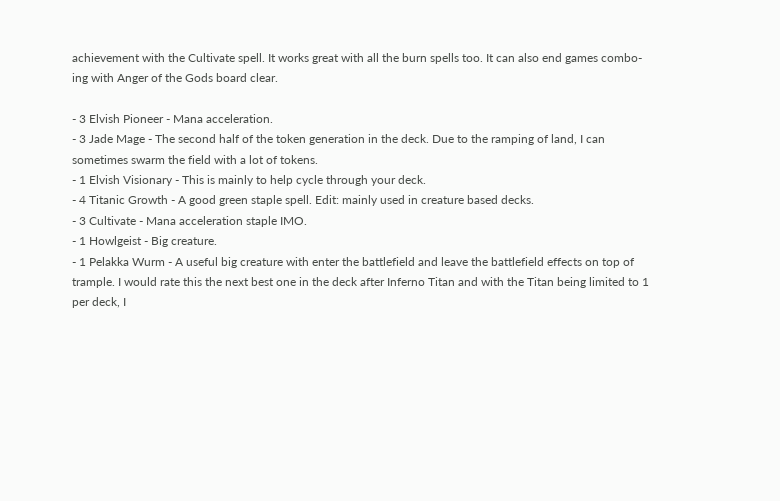achievement with the Cultivate spell. It works great with all the burn spells too. It can also end games combo-ing with Anger of the Gods board clear.

- 3 Elvish Pioneer - Mana acceleration.
- 3 Jade Mage - The second half of the token generation in the deck. Due to the ramping of land, I can sometimes swarm the field with a lot of tokens.
- 1 Elvish Visionary - This is mainly to help cycle through your deck.
- 4 Titanic Growth - A good green staple spell. Edit: mainly used in creature based decks.
- 3 Cultivate - Mana acceleration staple IMO.
- 1 Howlgeist - Big creature.
- 1 Pelakka Wurm - A useful big creature with enter the battlefield and leave the battlefield effects on top of trample. I would rate this the next best one in the deck after Inferno Titan and with the Titan being limited to 1 per deck, I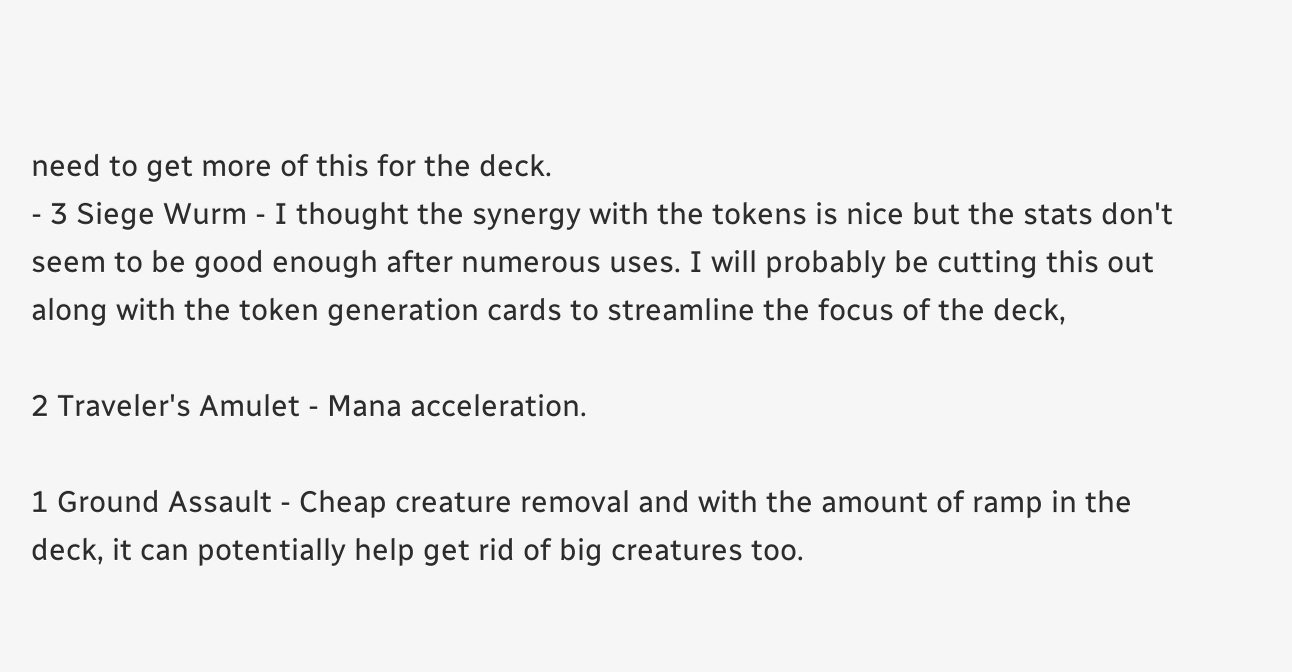need to get more of this for the deck.
- 3 Siege Wurm - I thought the synergy with the tokens is nice but the stats don't seem to be good enough after numerous uses. I will probably be cutting this out along with the token generation cards to streamline the focus of the deck,

2 Traveler's Amulet - Mana acceleration.

1 Ground Assault - Cheap creature removal and with the amount of ramp in the deck, it can potentially help get rid of big creatures too.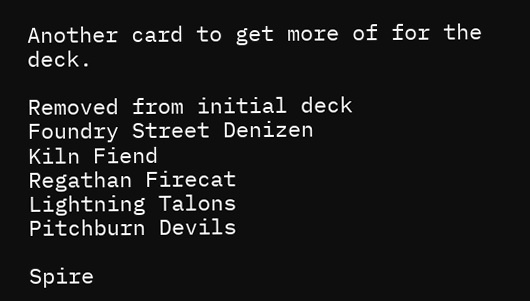Another card to get more of for the deck.

Removed from initial deck
Foundry Street Denizen
Kiln Fiend
Regathan Firecat
Lightning Talons
Pitchburn Devils

Spire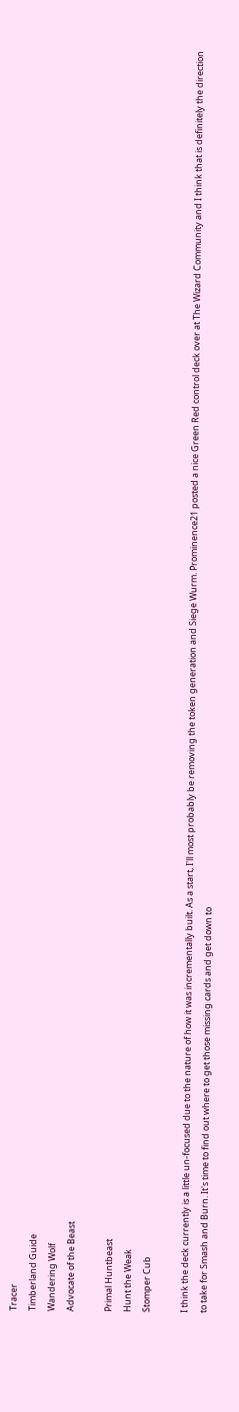Tracer
Timberland Guide
Wandering Wolf
Advocate of the Beast

Primal Huntbeast
Hunt the Weak
Stomper Cub

I think the deck currently is a little un-focused due to the nature of how it was incrementally built. As a start, I'll most probably be removing the token generation and Siege Wurm. Prominence21 posted a nice Green Red control deck over at The Wizard Community and I think that is definitely the direction to take for Smash and Burn. It's time to find out where to get those missing cards and get down to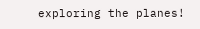exploring the planes!